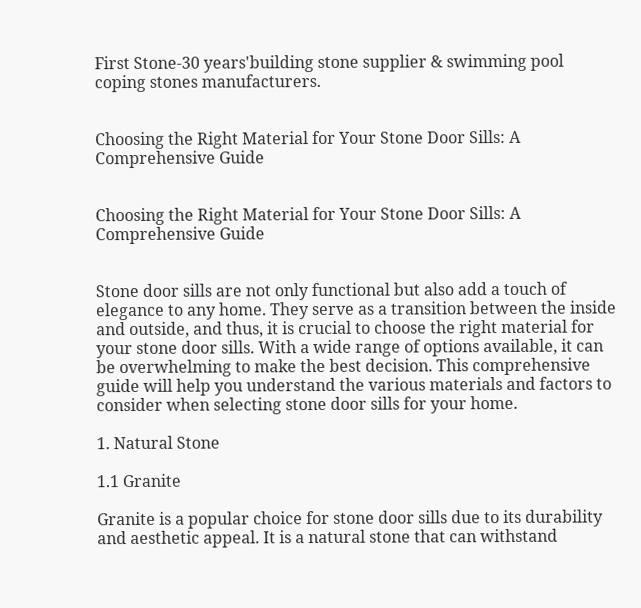First Stone-30 years'building stone supplier & swimming pool coping stones manufacturers.


Choosing the Right Material for Your Stone Door Sills: A Comprehensive Guide


Choosing the Right Material for Your Stone Door Sills: A Comprehensive Guide


Stone door sills are not only functional but also add a touch of elegance to any home. They serve as a transition between the inside and outside, and thus, it is crucial to choose the right material for your stone door sills. With a wide range of options available, it can be overwhelming to make the best decision. This comprehensive guide will help you understand the various materials and factors to consider when selecting stone door sills for your home.

1. Natural Stone

1.1 Granite

Granite is a popular choice for stone door sills due to its durability and aesthetic appeal. It is a natural stone that can withstand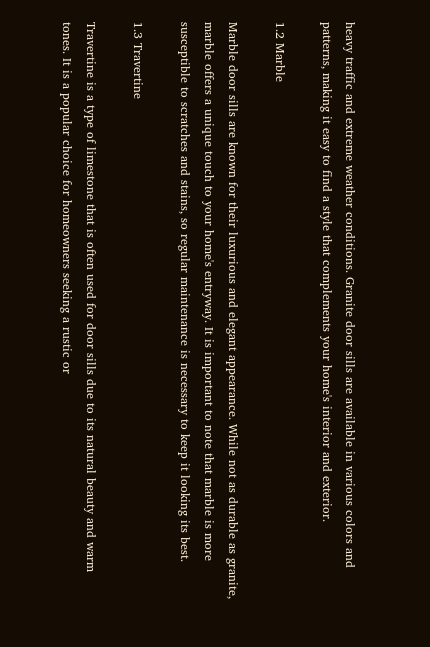heavy traffic and extreme weather conditions. Granite door sills are available in various colors and patterns, making it easy to find a style that complements your home's interior and exterior.

1.2 Marble

Marble door sills are known for their luxurious and elegant appearance. While not as durable as granite, marble offers a unique touch to your home's entryway. It is important to note that marble is more susceptible to scratches and stains, so regular maintenance is necessary to keep it looking its best.

1.3 Travertine

Travertine is a type of limestone that is often used for door sills due to its natural beauty and warm tones. It is a popular choice for homeowners seeking a rustic or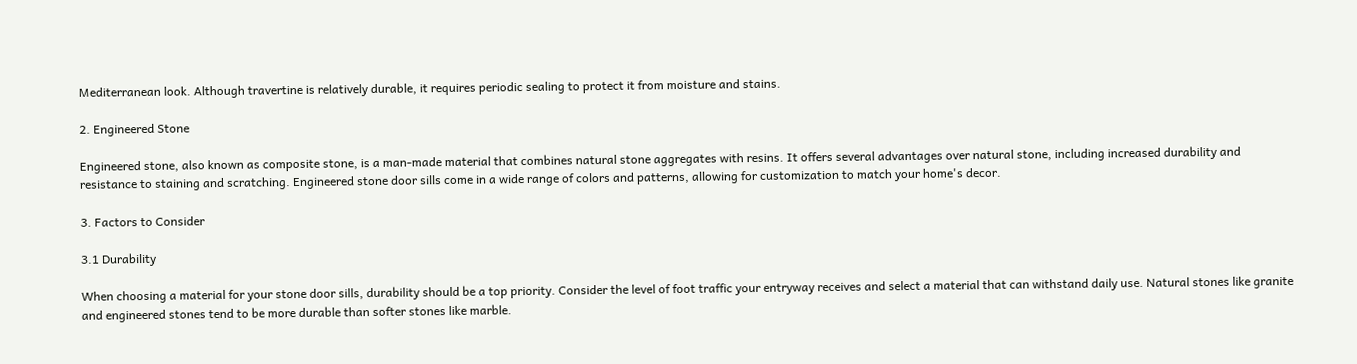Mediterranean look. Although travertine is relatively durable, it requires periodic sealing to protect it from moisture and stains.

2. Engineered Stone

Engineered stone, also known as composite stone, is a man-made material that combines natural stone aggregates with resins. It offers several advantages over natural stone, including increased durability and resistance to staining and scratching. Engineered stone door sills come in a wide range of colors and patterns, allowing for customization to match your home's decor.

3. Factors to Consider

3.1 Durability

When choosing a material for your stone door sills, durability should be a top priority. Consider the level of foot traffic your entryway receives and select a material that can withstand daily use. Natural stones like granite and engineered stones tend to be more durable than softer stones like marble.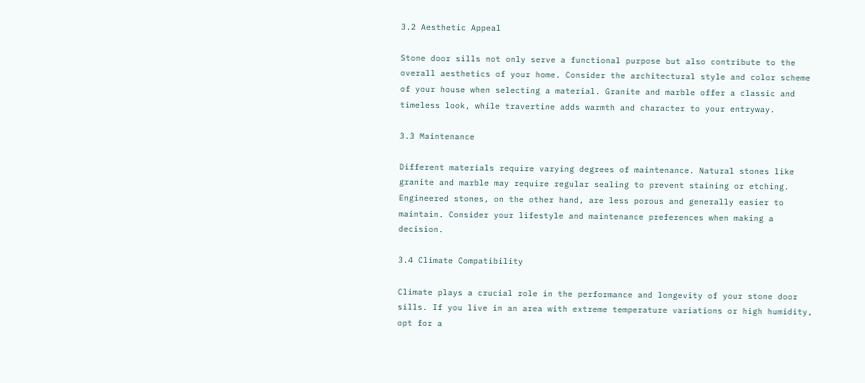3.2 Aesthetic Appeal

Stone door sills not only serve a functional purpose but also contribute to the overall aesthetics of your home. Consider the architectural style and color scheme of your house when selecting a material. Granite and marble offer a classic and timeless look, while travertine adds warmth and character to your entryway.

3.3 Maintenance

Different materials require varying degrees of maintenance. Natural stones like granite and marble may require regular sealing to prevent staining or etching. Engineered stones, on the other hand, are less porous and generally easier to maintain. Consider your lifestyle and maintenance preferences when making a decision.

3.4 Climate Compatibility

Climate plays a crucial role in the performance and longevity of your stone door sills. If you live in an area with extreme temperature variations or high humidity, opt for a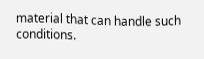material that can handle such conditions.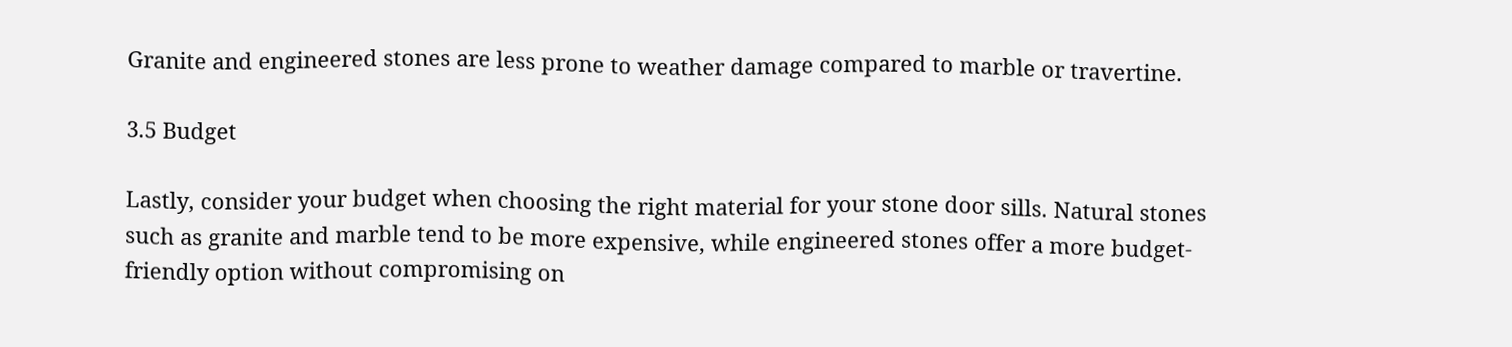Granite and engineered stones are less prone to weather damage compared to marble or travertine.

3.5 Budget

Lastly, consider your budget when choosing the right material for your stone door sills. Natural stones such as granite and marble tend to be more expensive, while engineered stones offer a more budget-friendly option without compromising on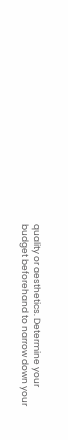quality or aesthetics. Determine your budget beforehand to narrow down your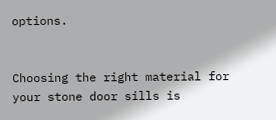options.


Choosing the right material for your stone door sills is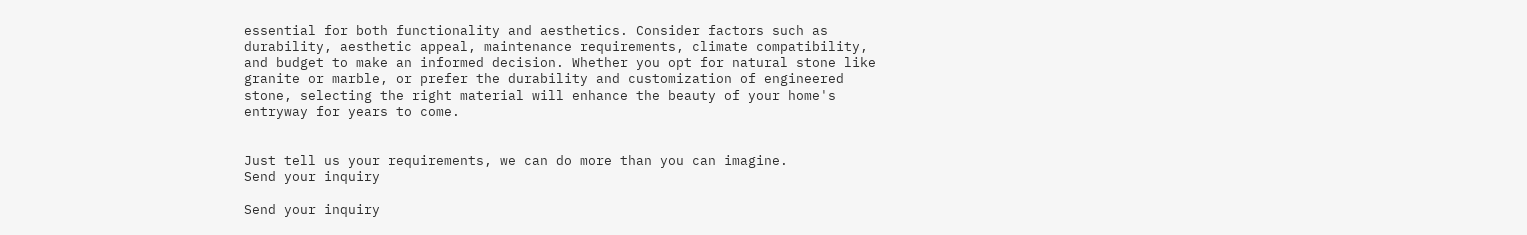essential for both functionality and aesthetics. Consider factors such as durability, aesthetic appeal, maintenance requirements, climate compatibility, and budget to make an informed decision. Whether you opt for natural stone like granite or marble, or prefer the durability and customization of engineered stone, selecting the right material will enhance the beauty of your home's entryway for years to come.


Just tell us your requirements, we can do more than you can imagine.
Send your inquiry

Send your inquiry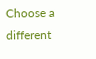Choose a different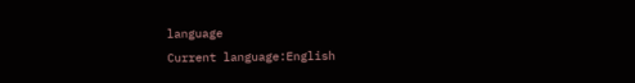language
Current language:English